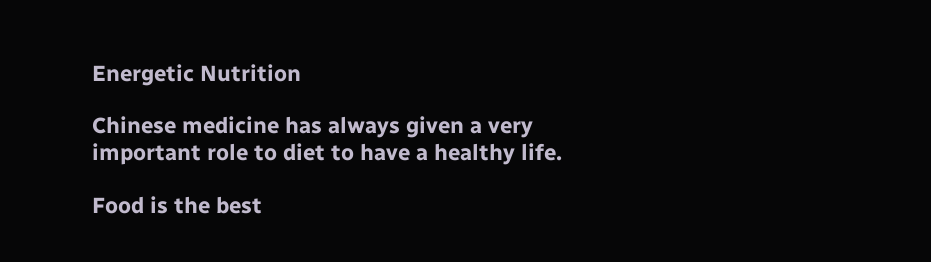Energetic Nutrition

Chinese medicine has always given a very important role to diet to have a healthy life.

Food is the best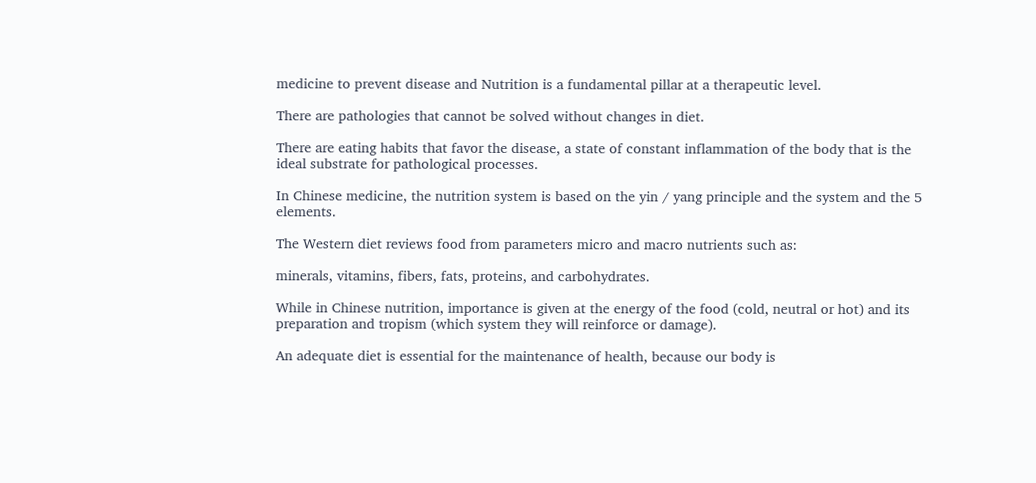medicine to prevent disease and Nutrition is a fundamental pillar at a therapeutic level.

There are pathologies that cannot be solved without changes in diet.

There are eating habits that favor the disease, a state of constant inflammation of the body that is the ideal substrate for pathological processes.

In Chinese medicine, the nutrition system is based on the yin / yang principle and the system and the 5 elements.

The Western diet reviews food from parameters micro and macro nutrients such as:

minerals, vitamins, fibers, fats, proteins, and carbohydrates.

While in Chinese nutrition, importance is given at the energy of the food (cold, neutral or hot) and its preparation and tropism (which system they will reinforce or damage).

An adequate diet is essential for the maintenance of health, because our body is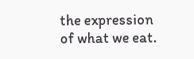the expression of what we eat.